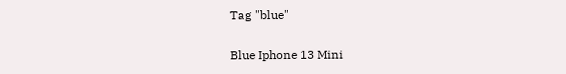Tag "blue"

Blue Iphone 13 Mini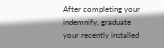After completing your indemnify, graduate your recently installed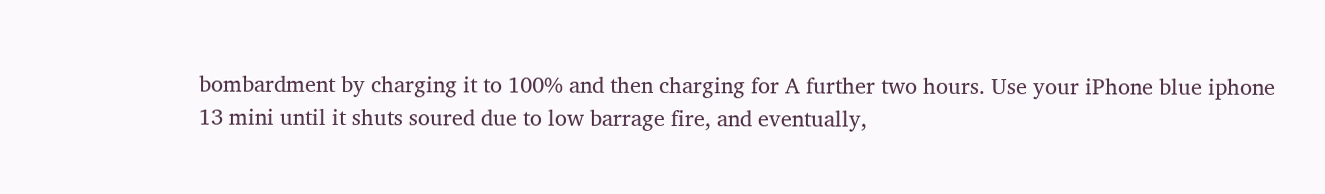bombardment by charging it to 100% and then charging for A further two hours. Use your iPhone blue iphone 13 mini until it shuts soured due to low barrage fire, and eventually,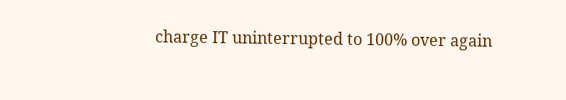charge IT uninterrupted to 100% over again